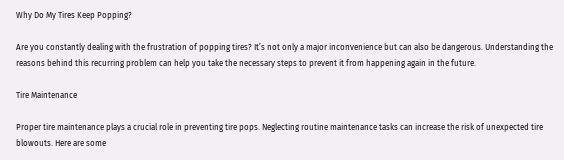Why Do My Tires Keep Popping?

Are you constantly dealing with the frustration of popping tires? It’s not only a major inconvenience but can also be dangerous. Understanding the reasons behind this recurring problem can help you take the necessary steps to prevent it from happening again in the future.

Tire Maintenance

Proper tire maintenance plays a crucial role in preventing tire pops. Neglecting routine maintenance tasks can increase the risk of unexpected tire blowouts. Here are some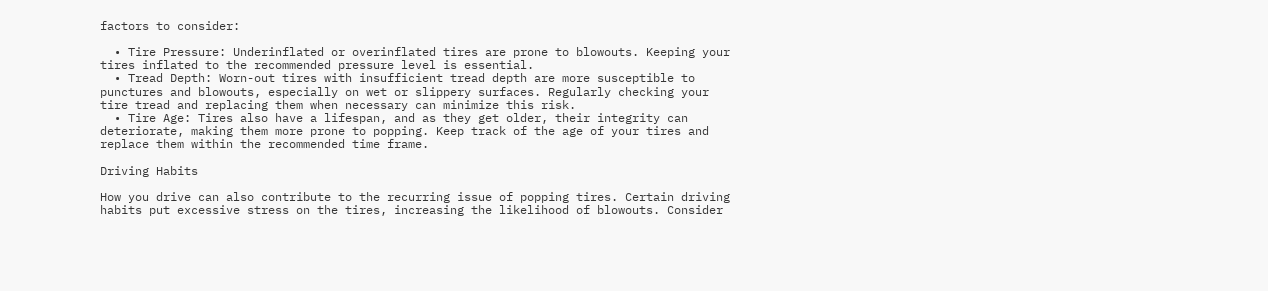factors to consider:

  • Tire Pressure: Underinflated or overinflated tires are prone to blowouts. Keeping your tires inflated to the recommended pressure level is essential.
  • Tread Depth: Worn-out tires with insufficient tread depth are more susceptible to punctures and blowouts, especially on wet or slippery surfaces. Regularly checking your tire tread and replacing them when necessary can minimize this risk.
  • Tire Age: Tires also have a lifespan, and as they get older, their integrity can deteriorate, making them more prone to popping. Keep track of the age of your tires and replace them within the recommended time frame.

Driving Habits

How you drive can also contribute to the recurring issue of popping tires. Certain driving habits put excessive stress on the tires, increasing the likelihood of blowouts. Consider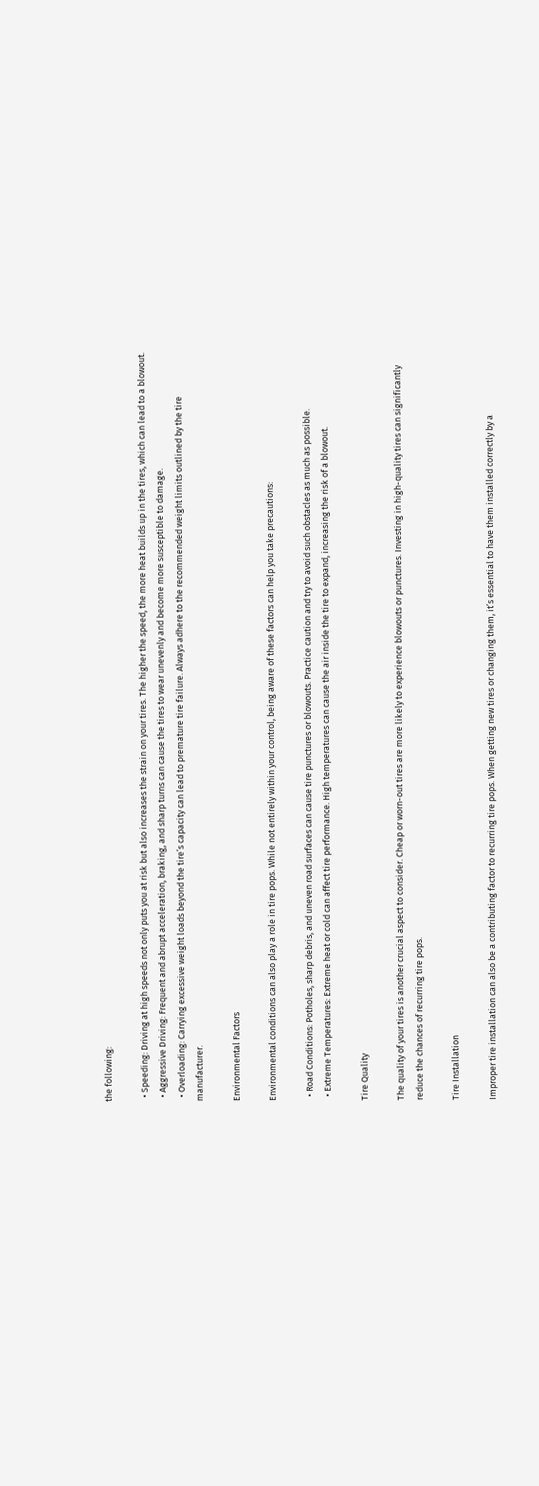the following:

  • Speeding: Driving at high speeds not only puts you at risk but also increases the strain on your tires. The higher the speed, the more heat builds up in the tires, which can lead to a blowout.
  • Aggressive Driving: Frequent and abrupt acceleration, braking, and sharp turns can cause the tires to wear unevenly and become more susceptible to damage.
  • Overloading: Carrying excessive weight loads beyond the tire’s capacity can lead to premature tire failure. Always adhere to the recommended weight limits outlined by the tire manufacturer.

Environmental Factors

Environmental conditions can also play a role in tire pops. While not entirely within your control, being aware of these factors can help you take precautions:

  • Road Conditions: Potholes, sharp debris, and uneven road surfaces can cause tire punctures or blowouts. Practice caution and try to avoid such obstacles as much as possible.
  • Extreme Temperatures: Extreme heat or cold can affect tire performance. High temperatures can cause the air inside the tire to expand, increasing the risk of a blowout.

Tire Quality

The quality of your tires is another crucial aspect to consider. Cheap or worn-out tires are more likely to experience blowouts or punctures. Investing in high-quality tires can significantly reduce the chances of recurring tire pops.

Tire Installation

Improper tire installation can also be a contributing factor to recurring tire pops. When getting new tires or changing them, it’s essential to have them installed correctly by a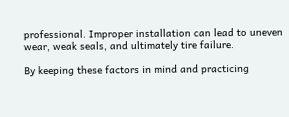professional. Improper installation can lead to uneven wear, weak seals, and ultimately tire failure.

By keeping these factors in mind and practicing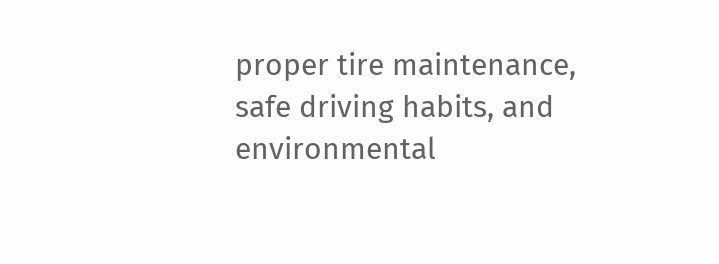proper tire maintenance, safe driving habits, and environmental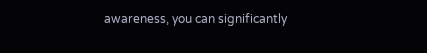awareness, you can significantly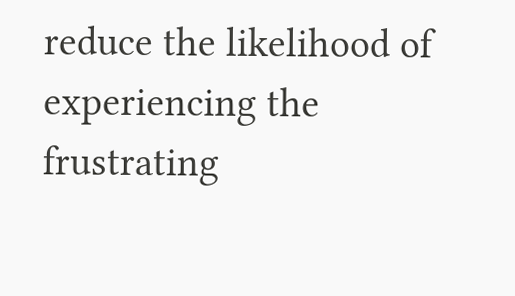reduce the likelihood of experiencing the frustrating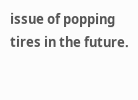issue of popping tires in the future.